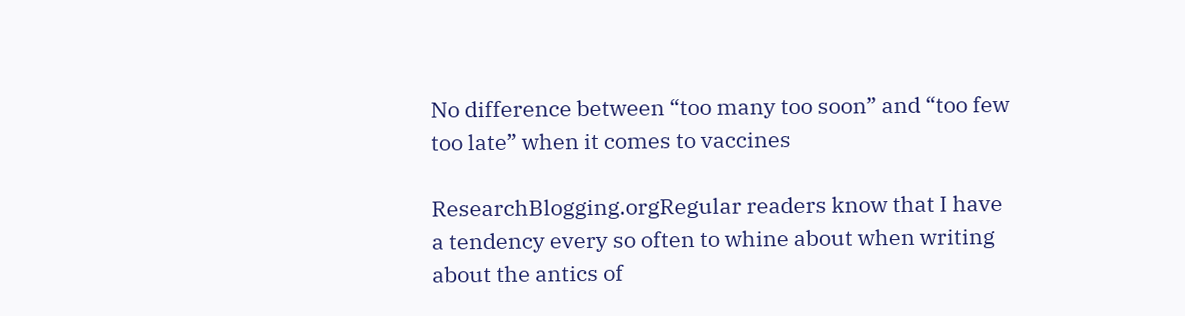No difference between “too many too soon” and “too few too late” when it comes to vaccines

ResearchBlogging.orgRegular readers know that I have a tendency every so often to whine about when writing about the antics of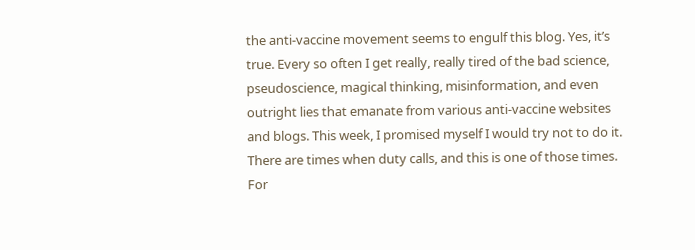the anti-vaccine movement seems to engulf this blog. Yes, it’s true. Every so often I get really, really tired of the bad science, pseudoscience, magical thinking, misinformation, and even outright lies that emanate from various anti-vaccine websites and blogs. This week, I promised myself I would try not to do it. There are times when duty calls, and this is one of those times. For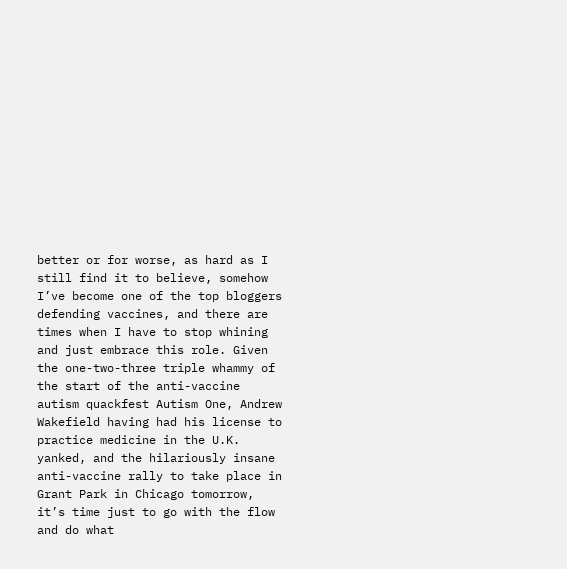better or for worse, as hard as I still find it to believe, somehow I’ve become one of the top bloggers defending vaccines, and there are times when I have to stop whining and just embrace this role. Given the one-two-three triple whammy of the start of the anti-vaccine autism quackfest Autism One, Andrew Wakefield having had his license to practice medicine in the U.K. yanked, and the hilariously insane anti-vaccine rally to take place in Grant Park in Chicago tomorrow, it’s time just to go with the flow and do what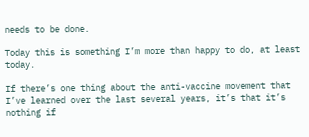needs to be done.

Today this is something I’m more than happy to do, at least today.

If there’s one thing about the anti-vaccine movement that I’ve learned over the last several years, it’s that it’s nothing if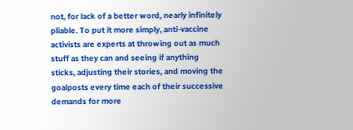not, for lack of a better word, nearly infinitely pliable. To put it more simply, anti-vaccine activists are experts at throwing out as much stuff as they can and seeing if anything sticks, adjusting their stories, and moving the goalposts every time each of their successive demands for more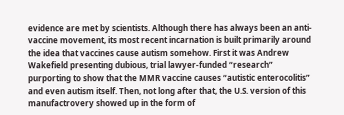evidence are met by scientists. Although there has always been an anti-vaccine movement, its most recent incarnation is built primarily around the idea that vaccines cause autism somehow. First it was Andrew Wakefield presenting dubious, trial lawyer-funded “research” purporting to show that the MMR vaccine causes “autistic enterocolitis” and even autism itself. Then, not long after that, the U.S. version of this manufactrovery showed up in the form of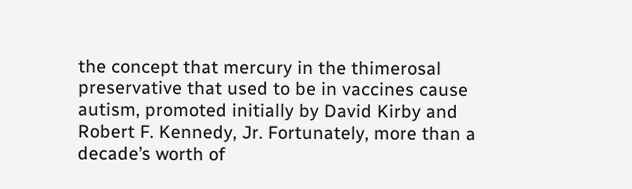the concept that mercury in the thimerosal preservative that used to be in vaccines cause autism, promoted initially by David Kirby and Robert F. Kennedy, Jr. Fortunately, more than a decade’s worth of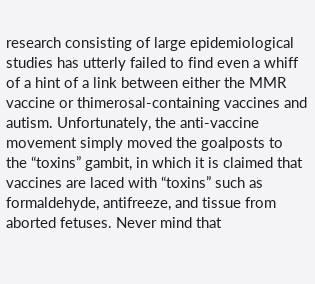research consisting of large epidemiological studies has utterly failed to find even a whiff of a hint of a link between either the MMR vaccine or thimerosal-containing vaccines and autism. Unfortunately, the anti-vaccine movement simply moved the goalposts to the “toxins” gambit, in which it is claimed that vaccines are laced with “toxins” such as formaldehyde, antifreeze, and tissue from aborted fetuses. Never mind that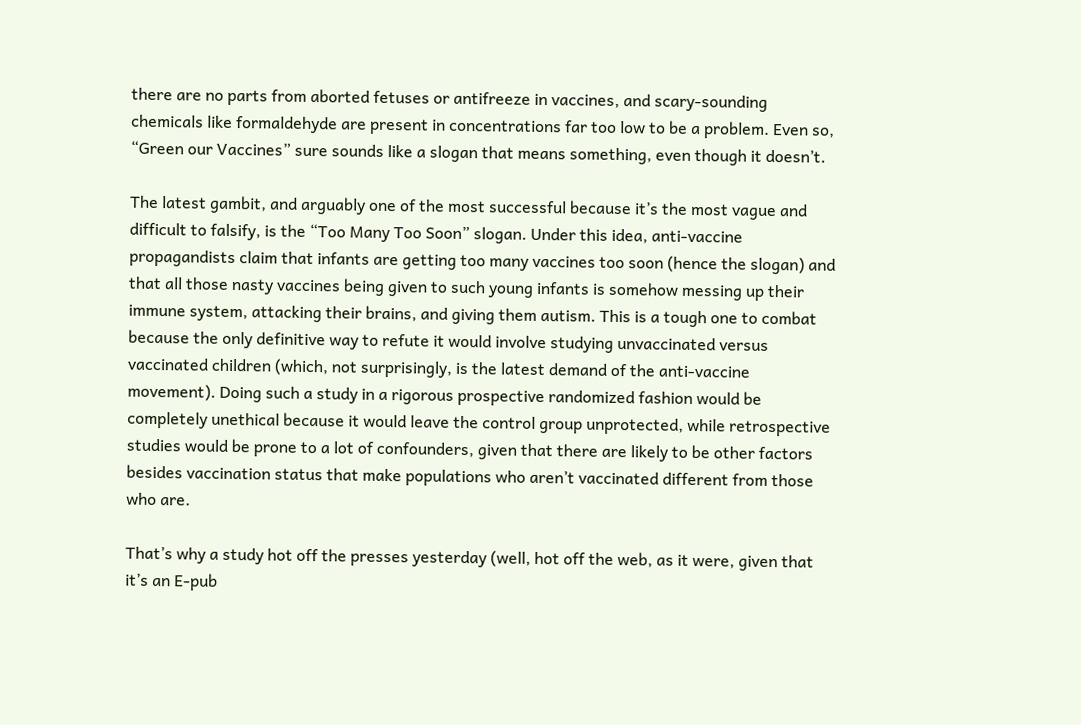there are no parts from aborted fetuses or antifreeze in vaccines, and scary-sounding chemicals like formaldehyde are present in concentrations far too low to be a problem. Even so, “Green our Vaccines” sure sounds like a slogan that means something, even though it doesn’t.

The latest gambit, and arguably one of the most successful because it’s the most vague and difficult to falsify, is the “Too Many Too Soon” slogan. Under this idea, anti-vaccine propagandists claim that infants are getting too many vaccines too soon (hence the slogan) and that all those nasty vaccines being given to such young infants is somehow messing up their immune system, attacking their brains, and giving them autism. This is a tough one to combat because the only definitive way to refute it would involve studying unvaccinated versus vaccinated children (which, not surprisingly, is the latest demand of the anti-vaccine movement). Doing such a study in a rigorous prospective randomized fashion would be completely unethical because it would leave the control group unprotected, while retrospective studies would be prone to a lot of confounders, given that there are likely to be other factors besides vaccination status that make populations who aren’t vaccinated different from those who are.

That’s why a study hot off the presses yesterday (well, hot off the web, as it were, given that it’s an E-pub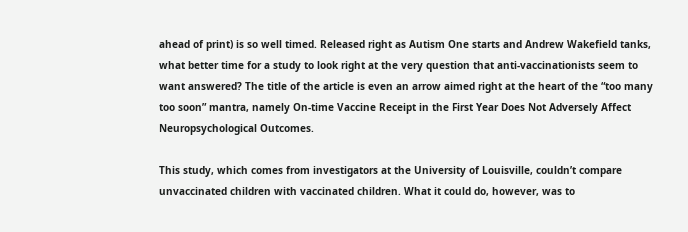ahead of print) is so well timed. Released right as Autism One starts and Andrew Wakefield tanks, what better time for a study to look right at the very question that anti-vaccinationists seem to want answered? The title of the article is even an arrow aimed right at the heart of the “too many too soon” mantra, namely On-time Vaccine Receipt in the First Year Does Not Adversely Affect Neuropsychological Outcomes.

This study, which comes from investigators at the University of Louisville, couldn’t compare unvaccinated children with vaccinated children. What it could do, however, was to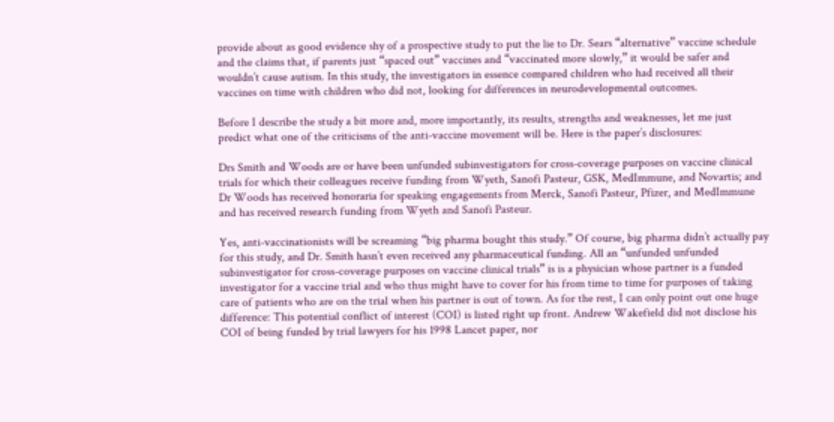provide about as good evidence shy of a prospective study to put the lie to Dr. Sears “alternative” vaccine schedule and the claims that, if parents just “spaced out” vaccines and “vaccinated more slowly,” it would be safer and wouldn’t cause autism. In this study, the investigators in essence compared children who had received all their vaccines on time with children who did not, looking for differences in neurodevelopmental outcomes.

Before I describe the study a bit more and, more importantly, its results, strengths and weaknesses, let me just predict what one of the criticisms of the anti-vaccine movement will be. Here is the paper’s disclosures:

Drs Smith and Woods are or have been unfunded subinvestigators for cross-coverage purposes on vaccine clinical trials for which their colleagues receive funding from Wyeth, Sanofi Pasteur, GSK, MedImmune, and Novartis; and Dr Woods has received honoraria for speaking engagements from Merck, Sanofi Pasteur, Pfizer, and MedImmune and has received research funding from Wyeth and Sanofi Pasteur.

Yes, anti-vaccinationists will be screaming “big pharma bought this study.” Of course, big pharma didn’t actually pay for this study, and Dr. Smith hasn’t even received any pharmaceutical funding. All an “unfunded unfunded subinvestigator for cross-coverage purposes on vaccine clinical trials” is is a physician whose partner is a funded investigator for a vaccine trial and who thus might have to cover for his from time to time for purposes of taking care of patients who are on the trial when his partner is out of town. As for the rest, I can only point out one huge difference: This potential conflict of interest (COI) is listed right up front. Andrew Wakefield did not disclose his COI of being funded by trial lawyers for his 1998 Lancet paper, nor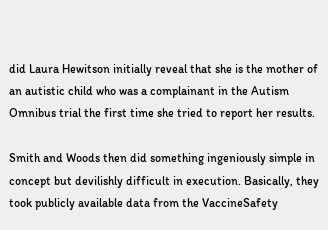did Laura Hewitson initially reveal that she is the mother of an autistic child who was a complainant in the Autism Omnibus trial the first time she tried to report her results.

Smith and Woods then did something ingeniously simple in concept but devilishly difficult in execution. Basically, they took publicly available data from the VaccineSafety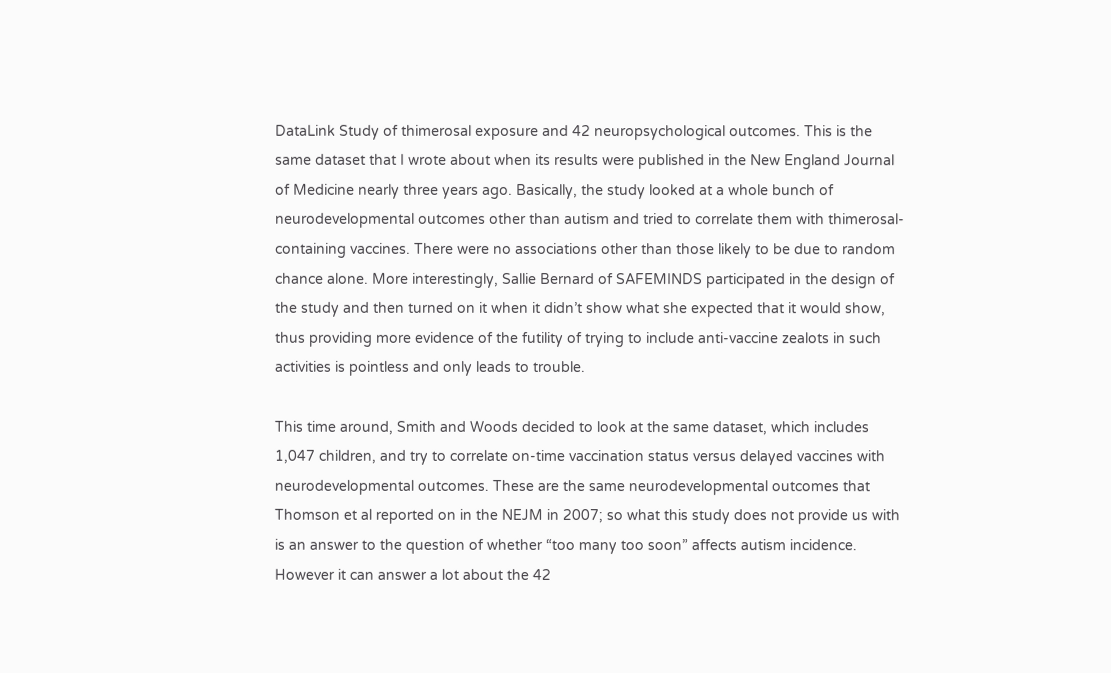DataLink Study of thimerosal exposure and 42 neuropsychological outcomes. This is the same dataset that I wrote about when its results were published in the New England Journal of Medicine nearly three years ago. Basically, the study looked at a whole bunch of neurodevelopmental outcomes other than autism and tried to correlate them with thimerosal-containing vaccines. There were no associations other than those likely to be due to random chance alone. More interestingly, Sallie Bernard of SAFEMINDS participated in the design of the study and then turned on it when it didn’t show what she expected that it would show, thus providing more evidence of the futility of trying to include anti-vaccine zealots in such activities is pointless and only leads to trouble.

This time around, Smith and Woods decided to look at the same dataset, which includes 1,047 children, and try to correlate on-time vaccination status versus delayed vaccines with neurodevelopmental outcomes. These are the same neurodevelopmental outcomes that Thomson et al reported on in the NEJM in 2007; so what this study does not provide us with is an answer to the question of whether “too many too soon” affects autism incidence. However it can answer a lot about the 42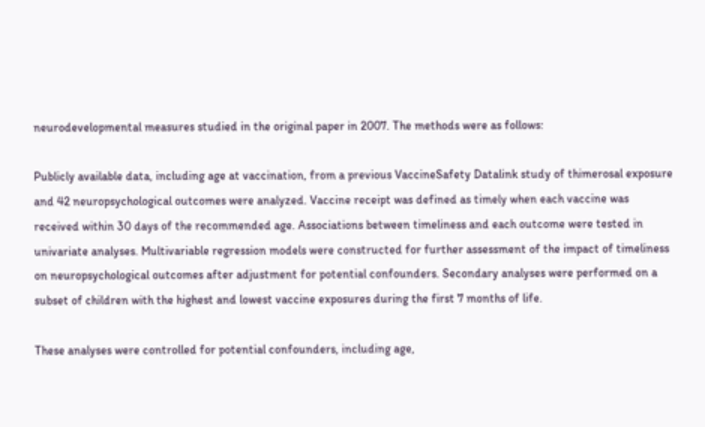neurodevelopmental measures studied in the original paper in 2007. The methods were as follows:

Publicly available data, including age at vaccination, from a previous VaccineSafety Datalink study of thimerosal exposure and 42 neuropsychological outcomes were analyzed. Vaccine receipt was defined as timely when each vaccine was received within 30 days of the recommended age. Associations between timeliness and each outcome were tested in univariate analyses. Multivariable regression models were constructed for further assessment of the impact of timeliness on neuropsychological outcomes after adjustment for potential confounders. Secondary analyses were performed on a subset of children with the highest and lowest vaccine exposures during the first 7 months of life.

These analyses were controlled for potential confounders, including age,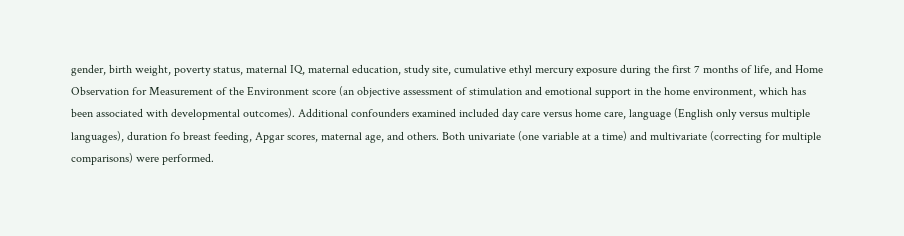gender, birth weight, poverty status, maternal IQ, maternal education, study site, cumulative ethyl mercury exposure during the first 7 months of life, and Home Observation for Measurement of the Environment score (an objective assessment of stimulation and emotional support in the home environment, which has been associated with developmental outcomes). Additional confounders examined included day care versus home care, language (English only versus multiple languages), duration fo breast feeding, Apgar scores, maternal age, and others. Both univariate (one variable at a time) and multivariate (correcting for multiple comparisons) were performed.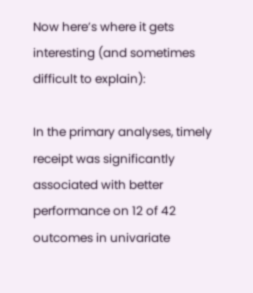Now here’s where it gets interesting (and sometimes difficult to explain):

In the primary analyses, timely receipt was significantly associated with better performance on 12 of 42 outcomes in univariate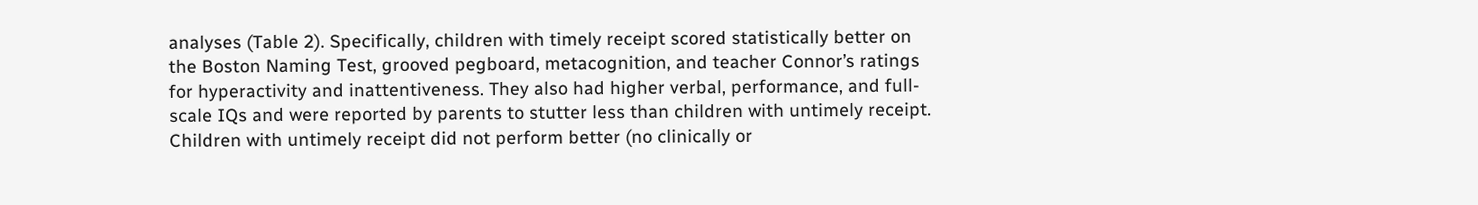analyses (Table 2). Specifically, children with timely receipt scored statistically better on the Boston Naming Test, grooved pegboard, metacognition, and teacher Connor’s ratings for hyperactivity and inattentiveness. They also had higher verbal, performance, and full-scale IQs and were reported by parents to stutter less than children with untimely receipt. Children with untimely receipt did not perform better (no clinically or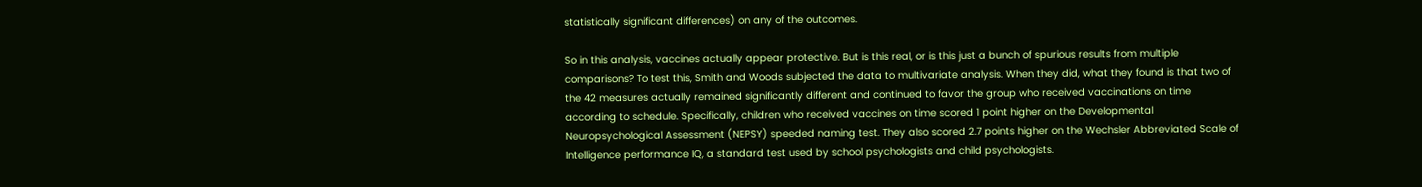statistically significant differences) on any of the outcomes.

So in this analysis, vaccines actually appear protective. But is this real, or is this just a bunch of spurious results from multiple comparisons? To test this, Smith and Woods subjected the data to multivariate analysis. When they did, what they found is that two of the 42 measures actually remained significantly different and continued to favor the group who received vaccinations on time according to schedule. Specifically, children who received vaccines on time scored 1 point higher on the Developmental Neuropsychological Assessment (NEPSY) speeded naming test. They also scored 2.7 points higher on the Wechsler Abbreviated Scale of Intelligence performance IQ, a standard test used by school psychologists and child psychologists.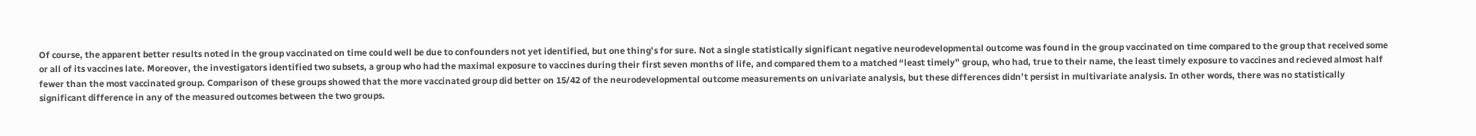Of course, the apparent better results noted in the group vaccinated on time could well be due to confounders not yet identified, but one thing’s for sure. Not a single statistically significant negative neurodevelopmental outcome was found in the group vaccinated on time compared to the group that received some or all of its vaccines late. Moreover, the investigators identified two subsets, a group who had the maximal exposure to vaccines during their first seven months of life, and compared them to a matched “least timely” group, who had, true to their name, the least timely exposure to vaccines and recieved almost half fewer than the most vaccinated group. Comparison of these groups showed that the more vaccinated group did better on 15/42 of the neurodevelopmental outcome measurements on univariate analysis, but these differences didn’t persist in multivariate analysis. In other words, there was no statistically significant difference in any of the measured outcomes between the two groups.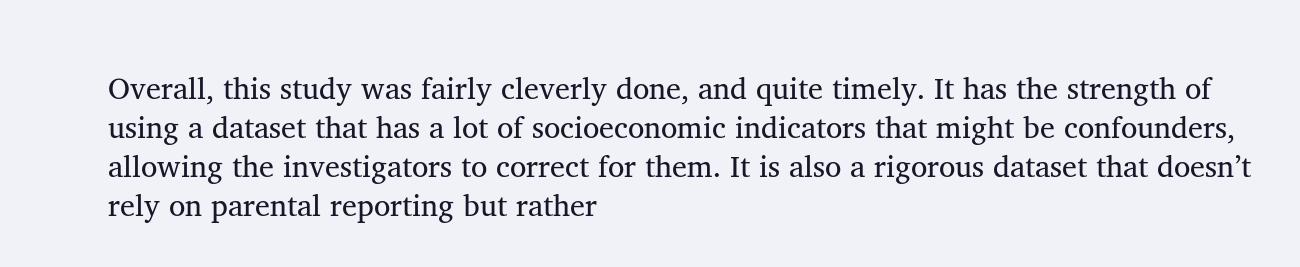Overall, this study was fairly cleverly done, and quite timely. It has the strength of using a dataset that has a lot of socioeconomic indicators that might be confounders, allowing the investigators to correct for them. It is also a rigorous dataset that doesn’t rely on parental reporting but rather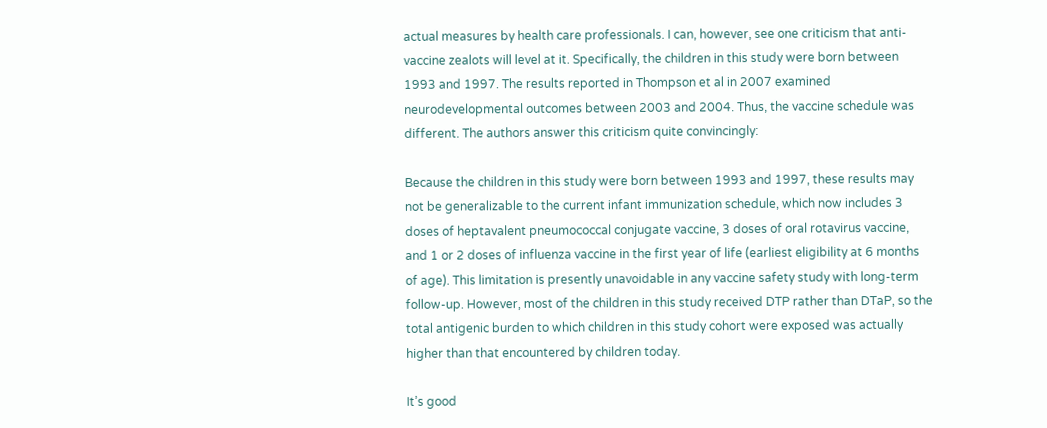actual measures by health care professionals. I can, however, see one criticism that anti-vaccine zealots will level at it. Specifically, the children in this study were born between 1993 and 1997. The results reported in Thompson et al in 2007 examined neurodevelopmental outcomes between 2003 and 2004. Thus, the vaccine schedule was different. The authors answer this criticism quite convincingly:

Because the children in this study were born between 1993 and 1997, these results may not be generalizable to the current infant immunization schedule, which now includes 3 doses of heptavalent pneumococcal conjugate vaccine, 3 doses of oral rotavirus vaccine, and 1 or 2 doses of influenza vaccine in the first year of life (earliest eligibility at 6 months of age). This limitation is presently unavoidable in any vaccine safety study with long-term follow-up. However, most of the children in this study received DTP rather than DTaP, so the total antigenic burden to which children in this study cohort were exposed was actually higher than that encountered by children today.

It’s good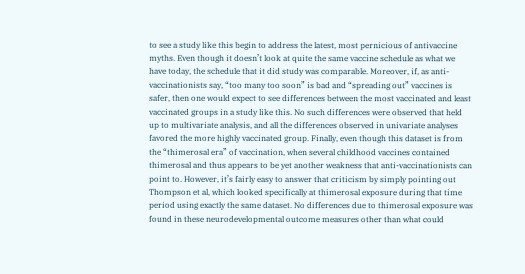to see a study like this begin to address the latest, most pernicious of antivaccine myths. Even though it doesn’t look at quite the same vaccine schedule as what we have today, the schedule that it did study was comparable. Moreover, if, as anti-vaccinationists say, “too many too soon” is bad and “spreading out” vaccines is safer, then one would expect to see differences between the most vaccinated and least vaccinated groups in a study like this. No such differences were observed that held up to multivariate analysis, and all the differences observed in univariate analyses favored the more highly vaccinated group. Finally, even though this dataset is from the “thimerosal era” of vaccination, when several childhood vaccines contained thimerosal and thus appears to be yet another weakness that anti-vaccinationists can point to. However, it’s fairly easy to answer that criticism by simply pointing out Thompson et al, which looked specifically at thimerosal exposure during that time period using exactly the same dataset. No differences due to thimerosal exposure was found in these neurodevelopmental outcome measures other than what could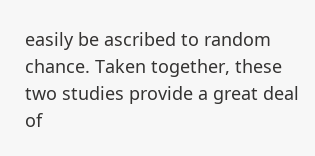easily be ascribed to random chance. Taken together, these two studies provide a great deal of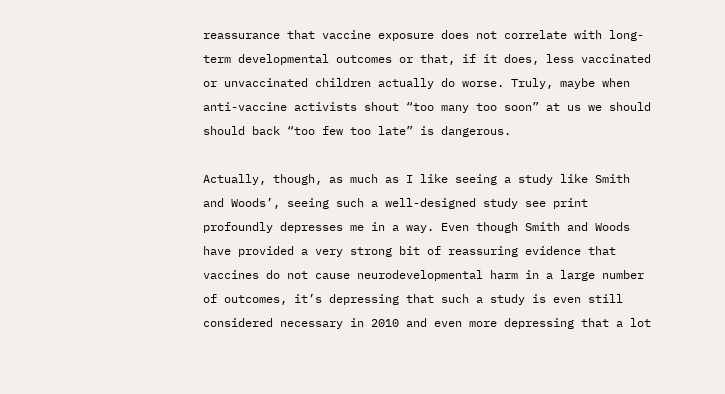reassurance that vaccine exposure does not correlate with long-term developmental outcomes or that, if it does, less vaccinated or unvaccinated children actually do worse. Truly, maybe when anti-vaccine activists shout “too many too soon” at us we should should back “too few too late” is dangerous.

Actually, though, as much as I like seeing a study like Smith and Woods’, seeing such a well-designed study see print profoundly depresses me in a way. Even though Smith and Woods have provided a very strong bit of reassuring evidence that vaccines do not cause neurodevelopmental harm in a large number of outcomes, it’s depressing that such a study is even still considered necessary in 2010 and even more depressing that a lot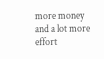more money and a lot more effort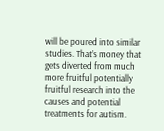will be poured into similar studies. That’s money that gets diverted from much more fruitful potentially fruitful research into the causes and potential treatments for autism.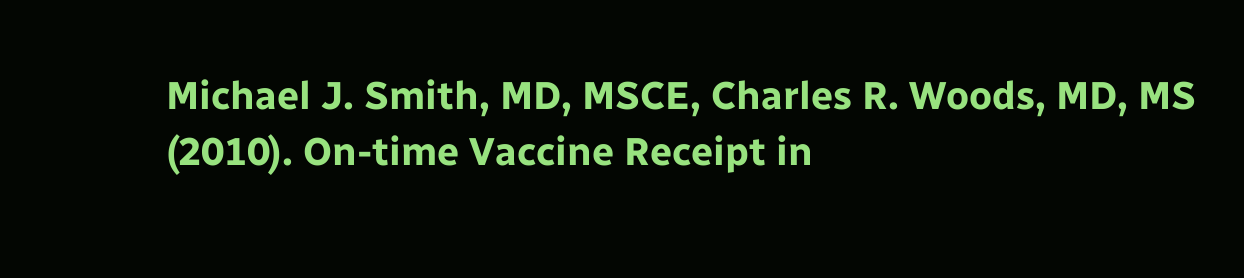Michael J. Smith, MD, MSCE, Charles R. Woods, MD, MS (2010). On-time Vaccine Receipt in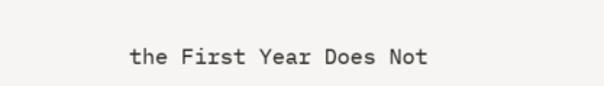the First Year Does Not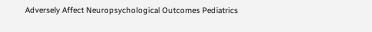Adversely Affect Neuropsychological Outcomes Pediatrics